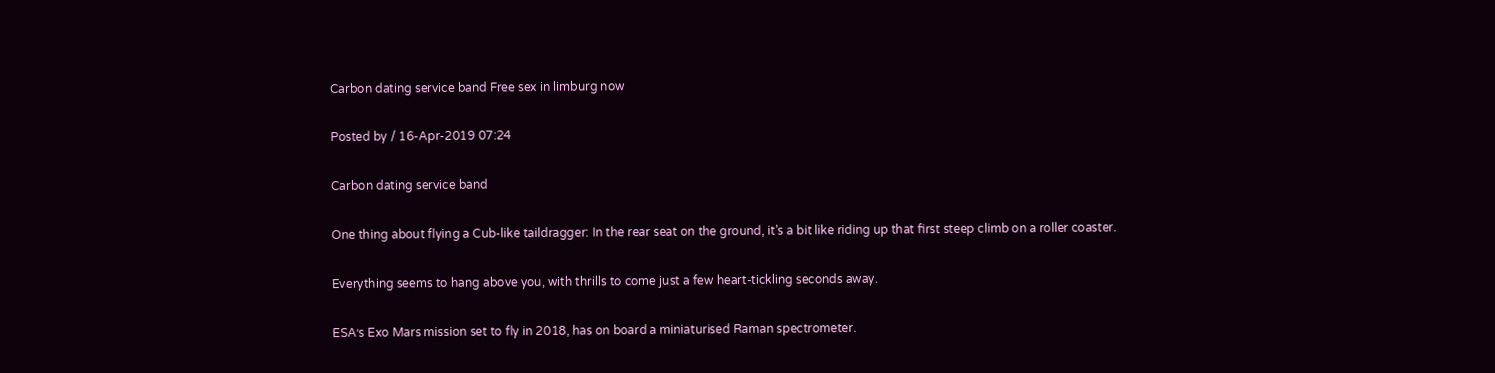Carbon dating service band Free sex in limburg now

Posted by / 16-Apr-2019 07:24

Carbon dating service band

One thing about flying a Cub-like taildragger: In the rear seat on the ground, it's a bit like riding up that first steep climb on a roller coaster.

Everything seems to hang above you, with thrills to come just a few heart-tickling seconds away.

ESA׳s Exo Mars mission set to fly in 2018, has on board a miniaturised Raman spectrometer.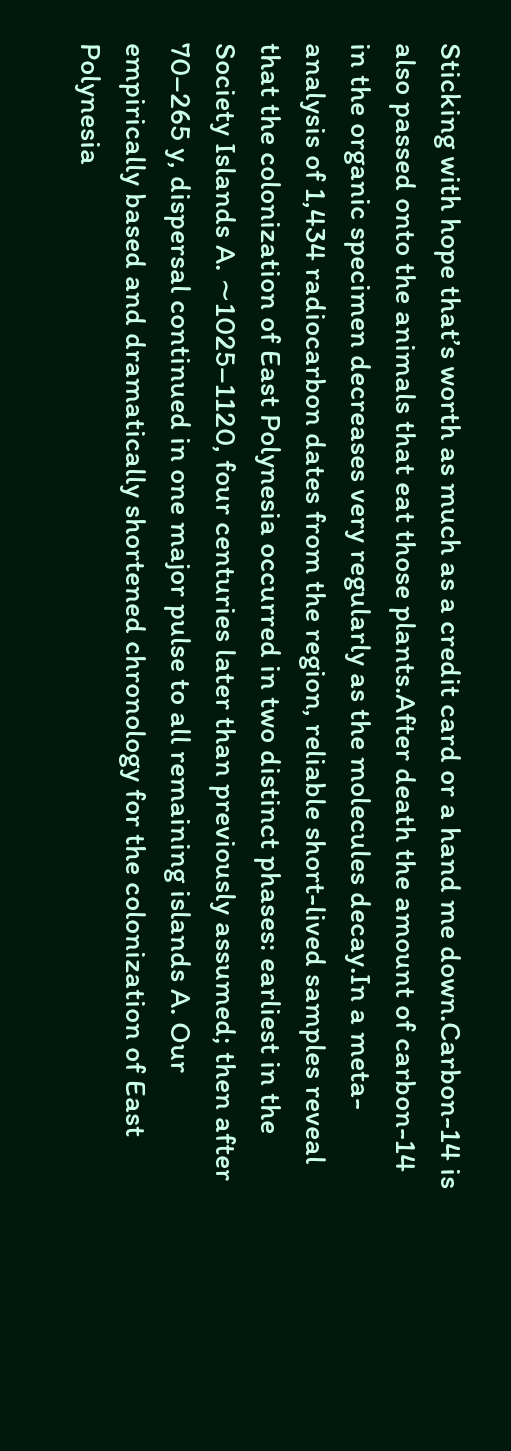Sticking with hope that’s worth as much as a credit card or a hand me down.Carbon-14 is also passed onto the animals that eat those plants.After death the amount of carbon-14 in the organic specimen decreases very regularly as the molecules decay.In a meta-analysis of 1,434 radiocarbon dates from the region, reliable short-lived samples reveal that the colonization of East Polynesia occurred in two distinct phases: earliest in the Society Islands A. ∼1025–1120, four centuries later than previously assumed; then after 70–265 y, dispersal continued in one major pulse to all remaining islands A. Our empirically based and dramatically shortened chronology for the colonization of East Polynesia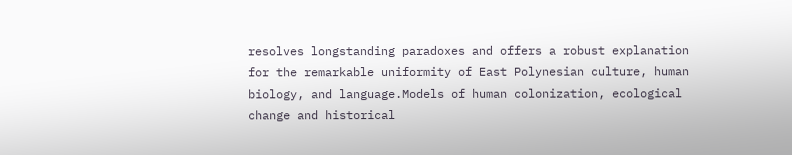resolves longstanding paradoxes and offers a robust explanation for the remarkable uniformity of East Polynesian culture, human biology, and language.Models of human colonization, ecological change and historical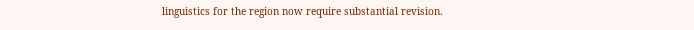linguistics for the region now require substantial revision.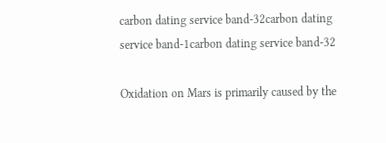carbon dating service band-32carbon dating service band-1carbon dating service band-32

Oxidation on Mars is primarily caused by the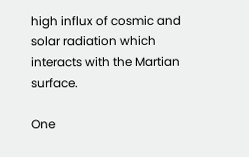high influx of cosmic and solar radiation which interacts with the Martian surface.

One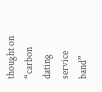thought on “carbon dating service band”